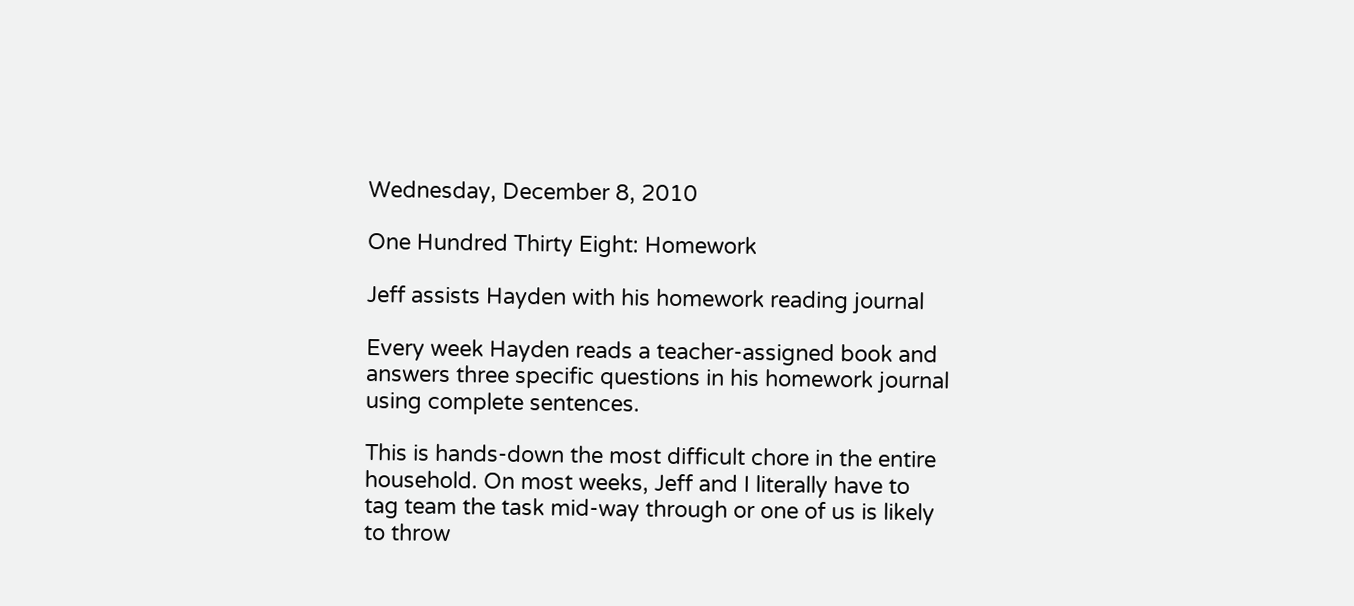Wednesday, December 8, 2010

One Hundred Thirty Eight: Homework

Jeff assists Hayden with his homework reading journal

Every week Hayden reads a teacher-assigned book and answers three specific questions in his homework journal using complete sentences.

This is hands-down the most difficult chore in the entire household. On most weeks, Jeff and I literally have to tag team the task mid-way through or one of us is likely to throw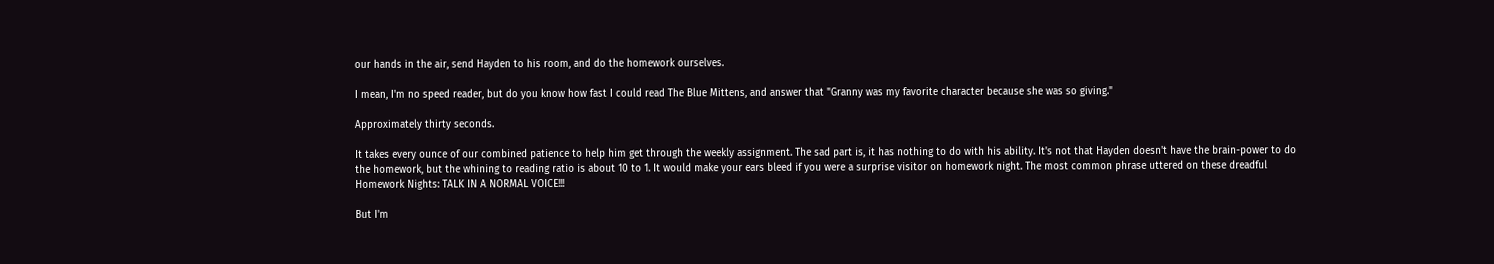our hands in the air, send Hayden to his room, and do the homework ourselves.

I mean, I'm no speed reader, but do you know how fast I could read The Blue Mittens, and answer that "Granny was my favorite character because she was so giving."

Approximately thirty seconds.

It takes every ounce of our combined patience to help him get through the weekly assignment. The sad part is, it has nothing to do with his ability. It's not that Hayden doesn't have the brain-power to do the homework, but the whining to reading ratio is about 10 to 1. It would make your ears bleed if you were a surprise visitor on homework night. The most common phrase uttered on these dreadful Homework Nights: TALK IN A NORMAL VOICE!!!

But I'm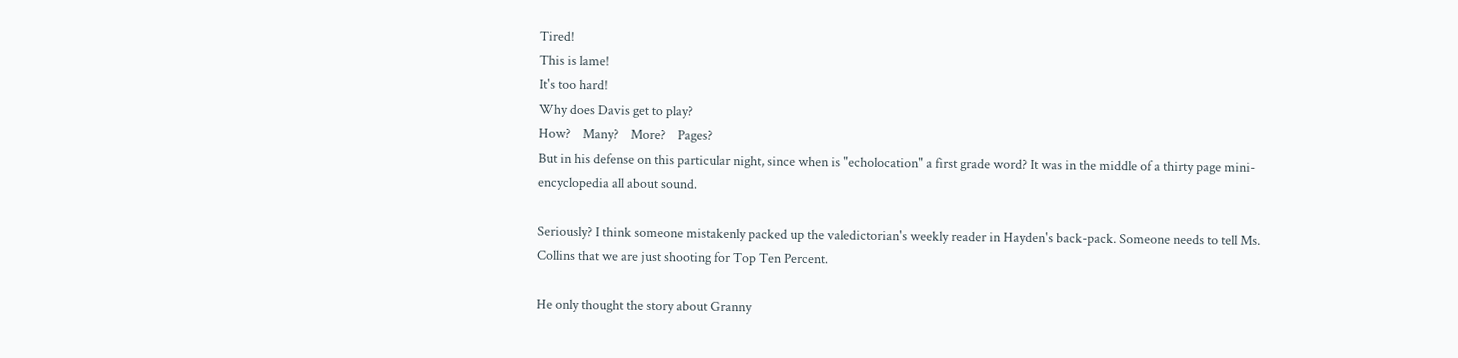Tired!
This is lame!
It's too hard!
Why does Davis get to play?
How?    Many?    More?    Pages?
But in his defense on this particular night, since when is "echolocation" a first grade word? It was in the middle of a thirty page mini-encyclopedia all about sound.

Seriously? I think someone mistakenly packed up the valedictorian's weekly reader in Hayden's back-pack. Someone needs to tell Ms. Collins that we are just shooting for Top Ten Percent.

He only thought the story about Granny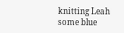knitting Leah some blue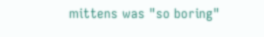mittens was "so boring"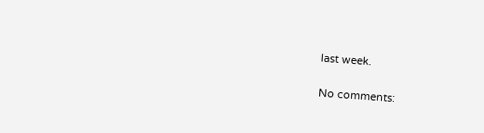last week.

No comments: